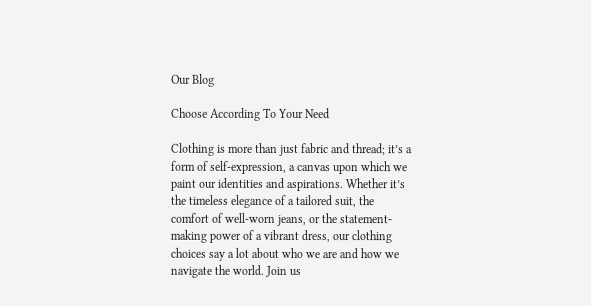Our Blog

Choose According To Your Need

Clothing is more than just fabric and thread; it’s a form of self-expression, a canvas upon which we paint our identities and aspirations. Whether it’s the timeless elegance of a tailored suit, the comfort of well-worn jeans, or the statement-making power of a vibrant dress, our clothing choices say a lot about who we are and how we navigate the world. Join us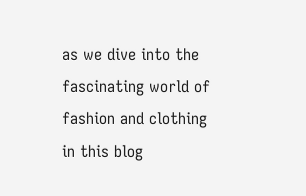as we dive into the fascinating world of fashion and clothing in this blog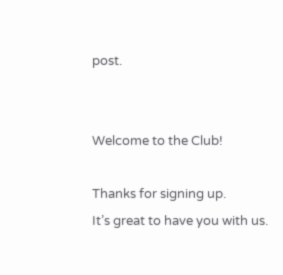post.


Welcome to the Club!

Thanks for signing up.
It’s great to have you with us.